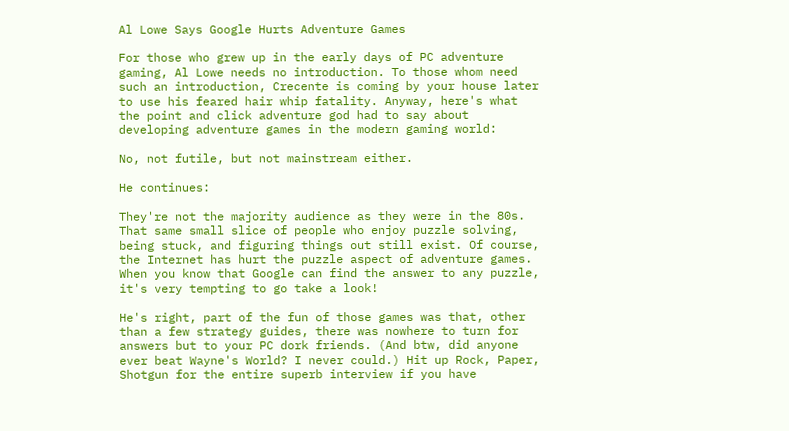Al Lowe Says Google Hurts Adventure Games

For those who grew up in the early days of PC adventure gaming, Al Lowe needs no introduction. To those whom need such an introduction, Crecente is coming by your house later to use his feared hair whip fatality. Anyway, here's what the point and click adventure god had to say about developing adventure games in the modern gaming world:

No, not futile, but not mainstream either.

He continues:

They're not the majority audience as they were in the 80s. That same small slice of people who enjoy puzzle solving, being stuck, and figuring things out still exist. Of course, the Internet has hurt the puzzle aspect of adventure games. When you know that Google can find the answer to any puzzle, it's very tempting to go take a look!

He's right, part of the fun of those games was that, other than a few strategy guides, there was nowhere to turn for answers but to your PC dork friends. (And btw, did anyone ever beat Wayne's World? I never could.) Hit up Rock, Paper, Shotgun for the entire superb interview if you have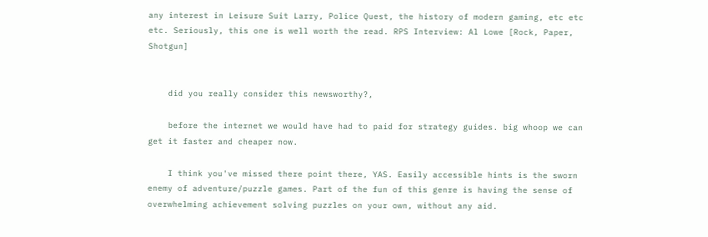any interest in Leisure Suit Larry, Police Quest, the history of modern gaming, etc etc etc. Seriously, this one is well worth the read. RPS Interview: Al Lowe [Rock, Paper, Shotgun]


    did you really consider this newsworthy?,

    before the internet we would have had to paid for strategy guides. big whoop we can get it faster and cheaper now.

    I think you've missed there point there, YAS. Easily accessible hints is the sworn enemy of adventure/puzzle games. Part of the fun of this genre is having the sense of overwhelming achievement solving puzzles on your own, without any aid.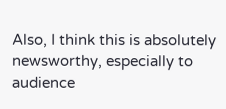Also, I think this is absolutely newsworthy, especially to audience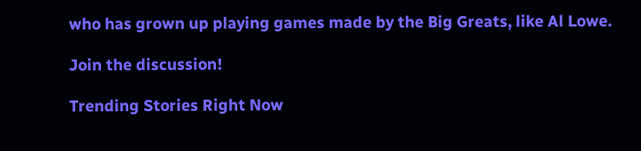who has grown up playing games made by the Big Greats, like Al Lowe.

Join the discussion!

Trending Stories Right Now